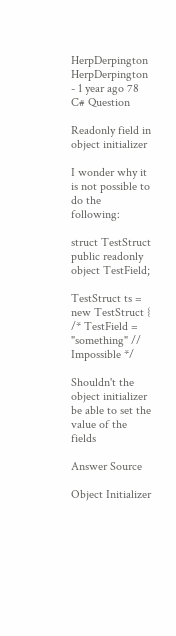HerpDerpington HerpDerpington - 1 year ago 78
C# Question

Readonly field in object initializer

I wonder why it is not possible to do the following:

struct TestStruct
public readonly object TestField;

TestStruct ts = new TestStruct {
/* TestField = "something" // Impossible */

Shouldn't the object initializer be able to set the value of the fields

Answer Source

Object Initializer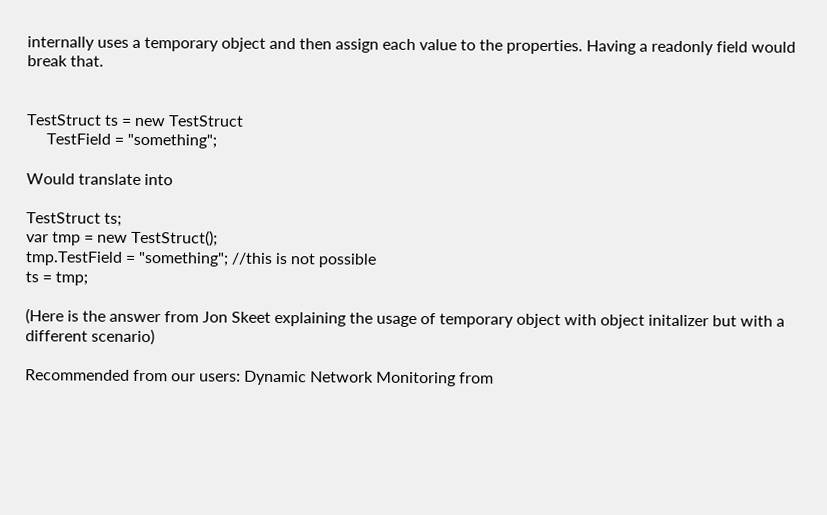internally uses a temporary object and then assign each value to the properties. Having a readonly field would break that.


TestStruct ts = new TestStruct
     TestField = "something";

Would translate into

TestStruct ts;
var tmp = new TestStruct();
tmp.TestField = "something"; //this is not possible
ts = tmp;

(Here is the answer from Jon Skeet explaining the usage of temporary object with object initalizer but with a different scenario)

Recommended from our users: Dynamic Network Monitoring from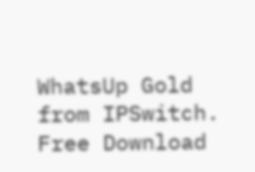WhatsUp Gold from IPSwitch. Free Download